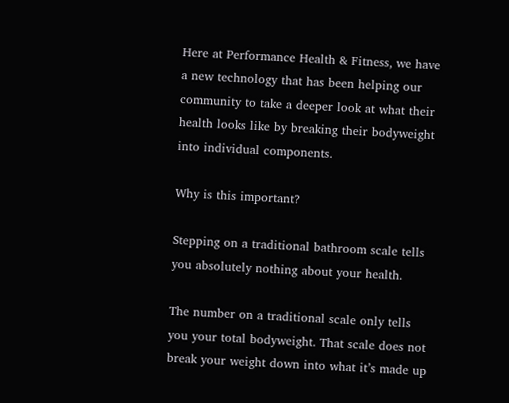Here at Performance Health & Fitness, we have a new technology that has been helping our community to take a deeper look at what their health looks like by breaking their bodyweight into individual components.

Why is this important?

Stepping on a traditional bathroom scale tells you absolutely nothing about your health.

The number on a traditional scale only tells you your total bodyweight. That scale does not break your weight down into what it’s made up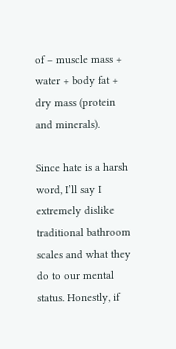of – muscle mass + water + body fat + dry mass (protein and minerals).

Since hate is a harsh word, I’ll say I extremely dislike traditional bathroom scales and what they do to our mental status. Honestly, if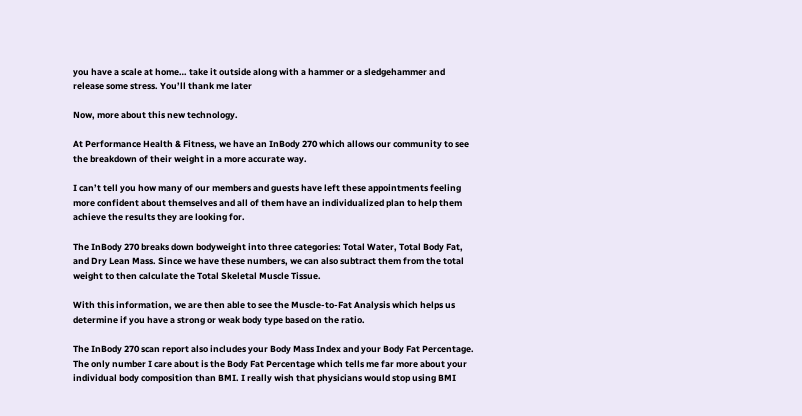you have a scale at home… take it outside along with a hammer or a sledgehammer and release some stress. You’ll thank me later

Now, more about this new technology.

At Performance Health & Fitness, we have an InBody 270 which allows our community to see the breakdown of their weight in a more accurate way.

I can’t tell you how many of our members and guests have left these appointments feeling more confident about themselves and all of them have an individualized plan to help them achieve the results they are looking for.

The InBody 270 breaks down bodyweight into three categories: Total Water, Total Body Fat, and Dry Lean Mass. Since we have these numbers, we can also subtract them from the total weight to then calculate the Total Skeletal Muscle Tissue.

With this information, we are then able to see the Muscle-to-Fat Analysis which helps us determine if you have a strong or weak body type based on the ratio.

The InBody 270 scan report also includes your Body Mass Index and your Body Fat Percentage. The only number I care about is the Body Fat Percentage which tells me far more about your individual body composition than BMI. I really wish that physicians would stop using BMI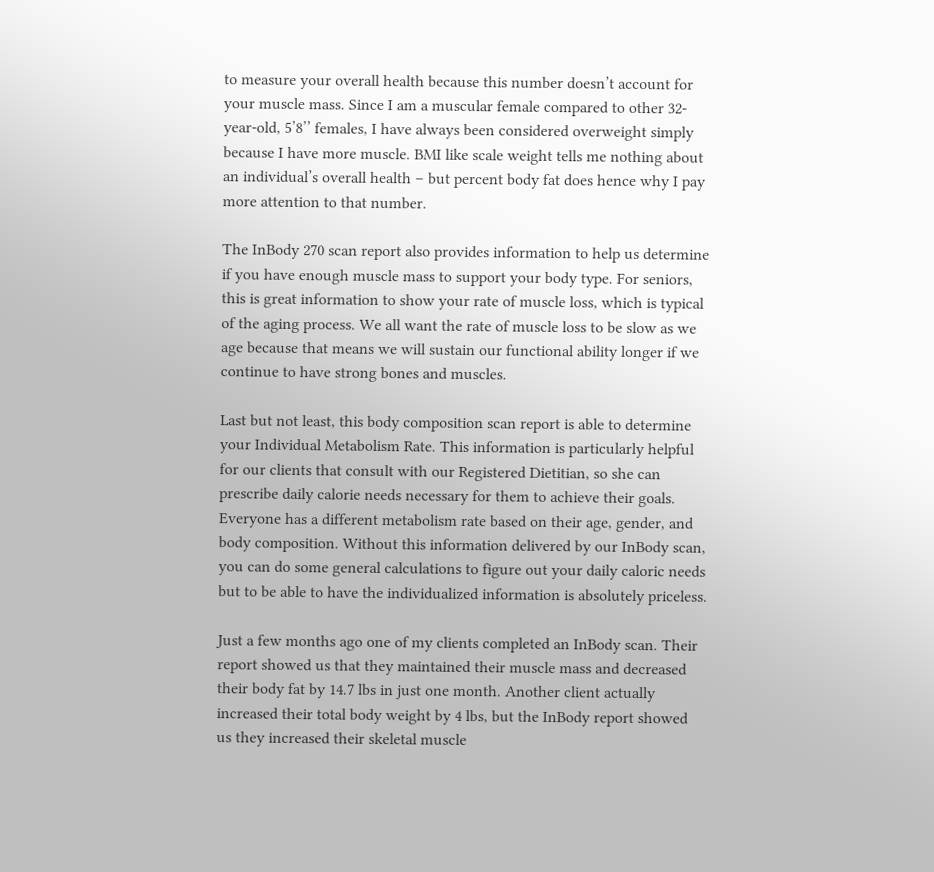to measure your overall health because this number doesn’t account for your muscle mass. Since I am a muscular female compared to other 32-year-old, 5’8’’ females, I have always been considered overweight simply because I have more muscle. BMI like scale weight tells me nothing about an individual’s overall health – but percent body fat does hence why I pay more attention to that number.

The InBody 270 scan report also provides information to help us determine if you have enough muscle mass to support your body type. For seniors, this is great information to show your rate of muscle loss, which is typical of the aging process. We all want the rate of muscle loss to be slow as we age because that means we will sustain our functional ability longer if we continue to have strong bones and muscles.

Last but not least, this body composition scan report is able to determine your Individual Metabolism Rate. This information is particularly helpful for our clients that consult with our Registered Dietitian, so she can prescribe daily calorie needs necessary for them to achieve their goals. Everyone has a different metabolism rate based on their age, gender, and body composition. Without this information delivered by our InBody scan, you can do some general calculations to figure out your daily caloric needs but to be able to have the individualized information is absolutely priceless.

Just a few months ago one of my clients completed an InBody scan. Their report showed us that they maintained their muscle mass and decreased their body fat by 14.7 lbs in just one month. Another client actually increased their total body weight by 4 lbs, but the InBody report showed us they increased their skeletal muscle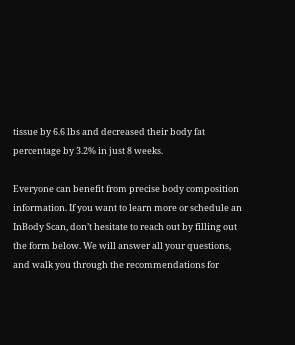tissue by 6.6 lbs and decreased their body fat percentage by 3.2% in just 8 weeks.

Everyone can benefit from precise body composition information. If you want to learn more or schedule an InBody Scan, don’t hesitate to reach out by filling out the form below. We will answer all your questions, and walk you through the recommendations for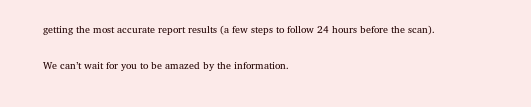getting the most accurate report results (a few steps to follow 24 hours before the scan).

We can’t wait for you to be amazed by the information.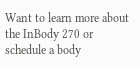Want to learn more about the InBody 270 or schedule a body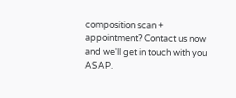composition scan + appointment? Contact us now and we'll get in touch with you ASAP.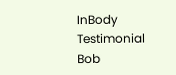InBody Testimonial Bob